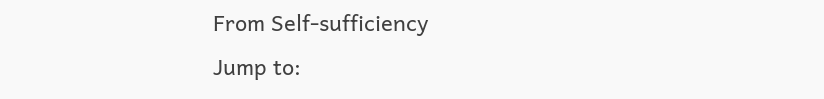From Self-sufficiency
Jump to: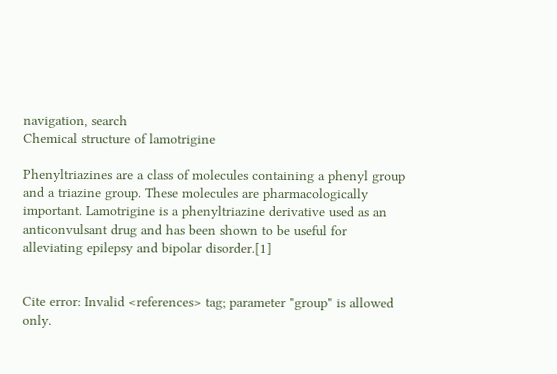navigation, search
Chemical structure of lamotrigine

Phenyltriazines are a class of molecules containing a phenyl group and a triazine group. These molecules are pharmacologically important. Lamotrigine is a phenyltriazine derivative used as an anticonvulsant drug and has been shown to be useful for alleviating epilepsy and bipolar disorder.[1]


Cite error: Invalid <references> tag; parameter "group" is allowed only.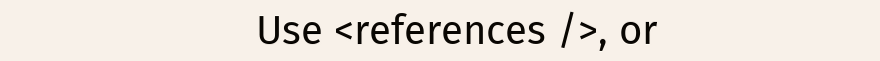Use <references />, or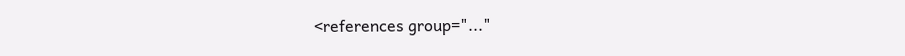<references group="..."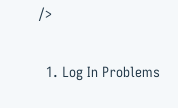/>

  1. Log In Problems